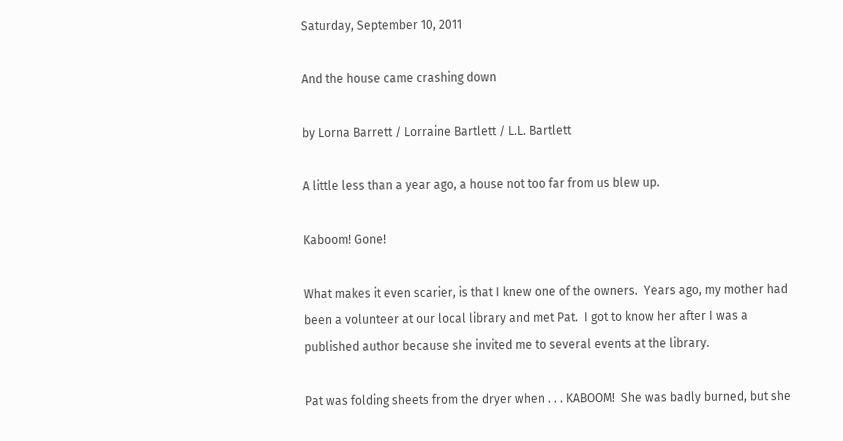Saturday, September 10, 2011

And the house came crashing down

by Lorna Barrett / Lorraine Bartlett / L.L. Bartlett

A little less than a year ago, a house not too far from us blew up.

Kaboom! Gone!

What makes it even scarier, is that I knew one of the owners.  Years ago, my mother had been a volunteer at our local library and met Pat.  I got to know her after I was a published author because she invited me to several events at the library.

Pat was folding sheets from the dryer when . . . KABOOM!  She was badly burned, but she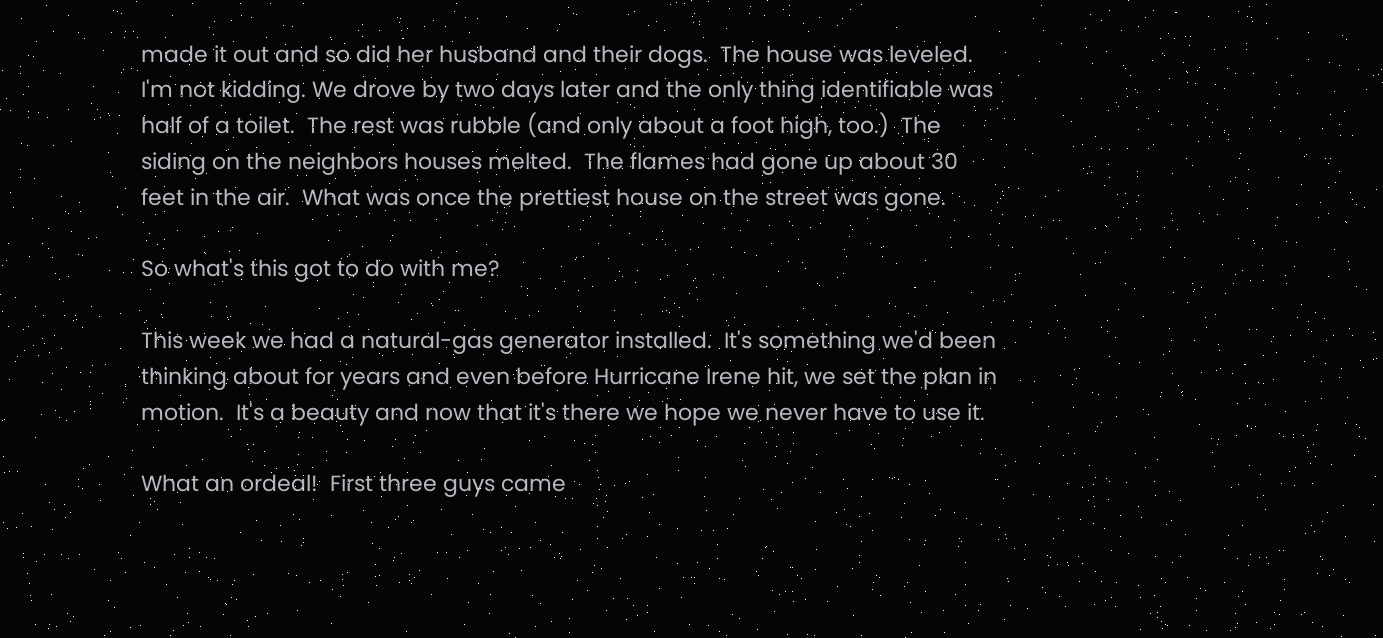made it out and so did her husband and their dogs.  The house was leveled.  I'm not kidding. We drove by two days later and the only thing identifiable was half of a toilet.  The rest was rubble (and only about a foot high, too.)  The siding on the neighbors houses melted.  The flames had gone up about 30 feet in the air.  What was once the prettiest house on the street was gone.

So what's this got to do with me?

This week we had a natural-gas generator installed.  It's something we'd been thinking about for years and even before Hurricane Irene hit, we set the plan in motion.  It's a beauty and now that it's there we hope we never have to use it.

What an ordeal!  First three guys came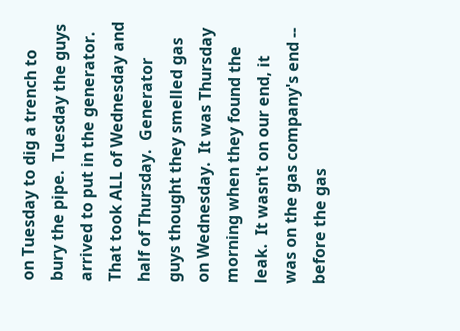on Tuesday to dig a trench to bury the pipe.  Tuesday the guys arrived to put in the generator.  That took ALL of Wednesday and half of Thursday.  Generator guys thought they smelled gas on Wednesday.  It was Thursday morning when they found the leak.  It wasn't on our end, it was on the gas company's end -- before the gas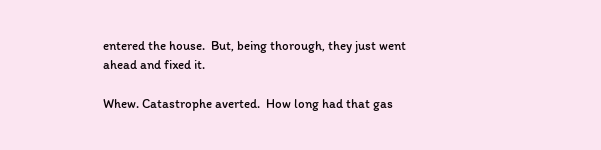entered the house.  But, being thorough, they just went ahead and fixed it.

Whew. Catastrophe averted.  How long had that gas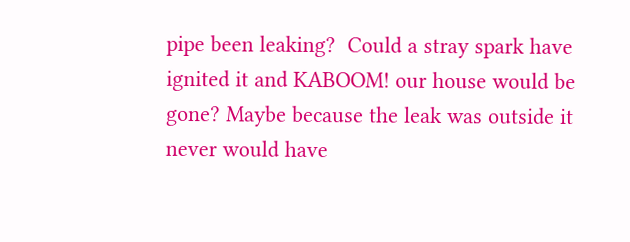pipe been leaking?  Could a stray spark have ignited it and KABOOM! our house would be gone? Maybe because the leak was outside it never would have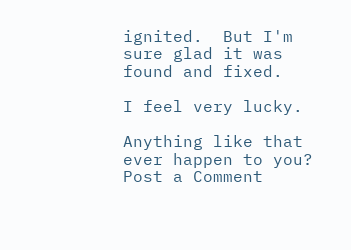ignited.  But I'm sure glad it was found and fixed.

I feel very lucky.

Anything like that ever happen to you?
Post a Comment